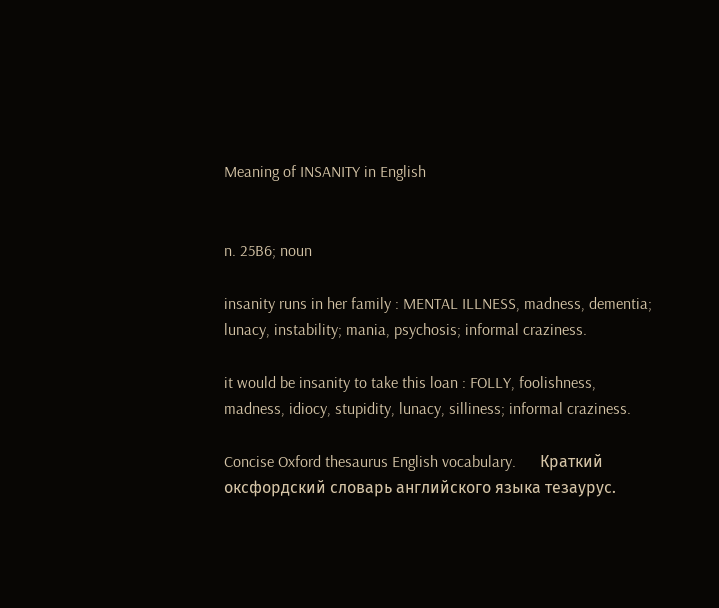Meaning of INSANITY in English


n. 25B6; noun

insanity runs in her family : MENTAL ILLNESS, madness, dementia; lunacy, instability; mania, psychosis; informal craziness.

it would be insanity to take this loan : FOLLY, foolishness, madness, idiocy, stupidity, lunacy, silliness; informal craziness.

Concise Oxford thesaurus English vocabulary.      Краткий оксфордский словарь английского языка тезаурус.